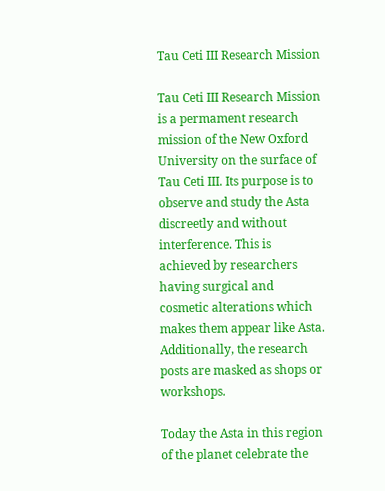Tau Ceti III Research Mission

Tau Ceti III Research Mission is a permament research mission of the New Oxford University on the surface of Tau Ceti III. Its purpose is to observe and study the Asta discreetly and without interference. This is achieved by researchers having surgical and cosmetic alterations which makes them appear like Asta. Additionally, the research posts are masked as shops or workshops.

Today the Asta in this region of the planet celebrate the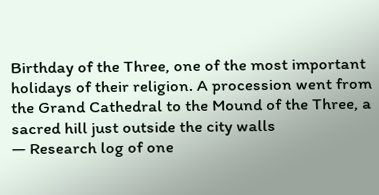Birthday of the Three, one of the most important holidays of their religion. A procession went from the Grand Cathedral to the Mound of the Three, a sacred hill just outside the city walls
— Research log of one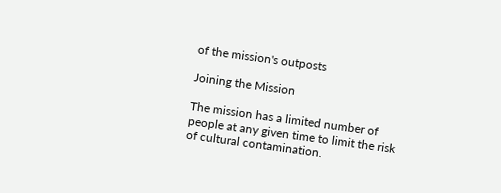of the mission's outposts

Joining the Mission

The mission has a limited number of people at any given time to limit the risk of cultural contamination.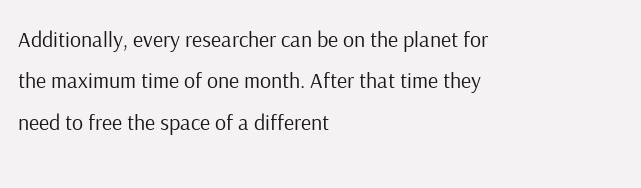Additionally, every researcher can be on the planet for the maximum time of one month. After that time they need to free the space of a different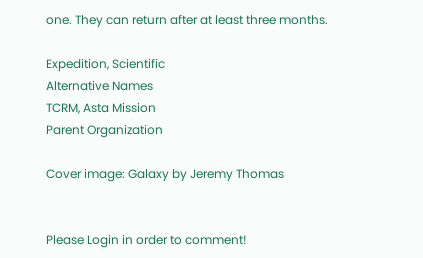one. They can return after at least three months.

Expedition, Scientific
Alternative Names
TCRM, Asta Mission
Parent Organization

Cover image: Galaxy by Jeremy Thomas


Please Login in order to comment!